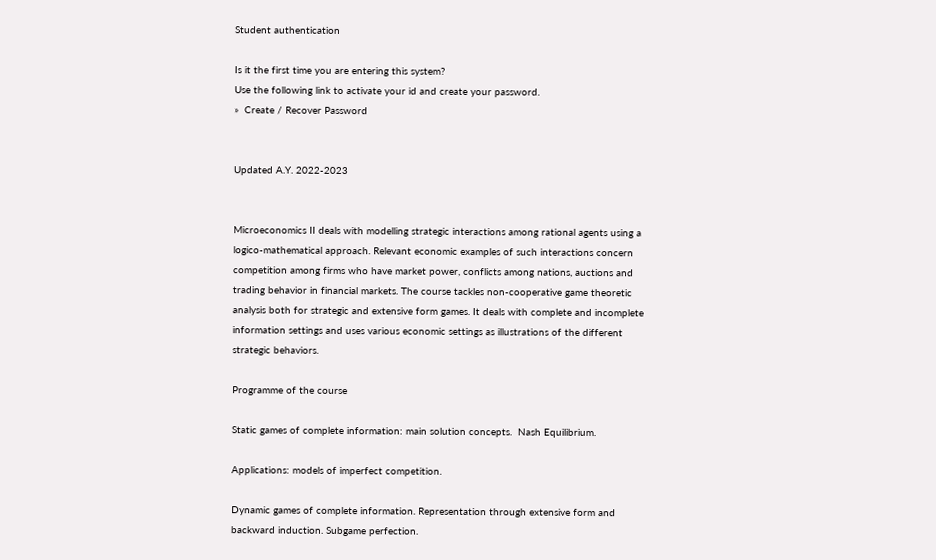Student authentication

Is it the first time you are entering this system?
Use the following link to activate your id and create your password.
»  Create / Recover Password


Updated A.Y. 2022-2023


Microeconomics II deals with modelling strategic interactions among rational agents using a logico-mathematical approach. Relevant economic examples of such interactions concern competition among firms who have market power, conflicts among nations, auctions and trading behavior in financial markets. The course tackles non-cooperative game theoretic analysis both for strategic and extensive form games. It deals with complete and incomplete information settings and uses various economic settings as illustrations of the different strategic behaviors.

Programme of the course

Static games of complete information: main solution concepts.  Nash Equilibrium.

Applications: models of imperfect competition.

Dynamic games of complete information. Representation through extensive form and backward induction. Subgame perfection.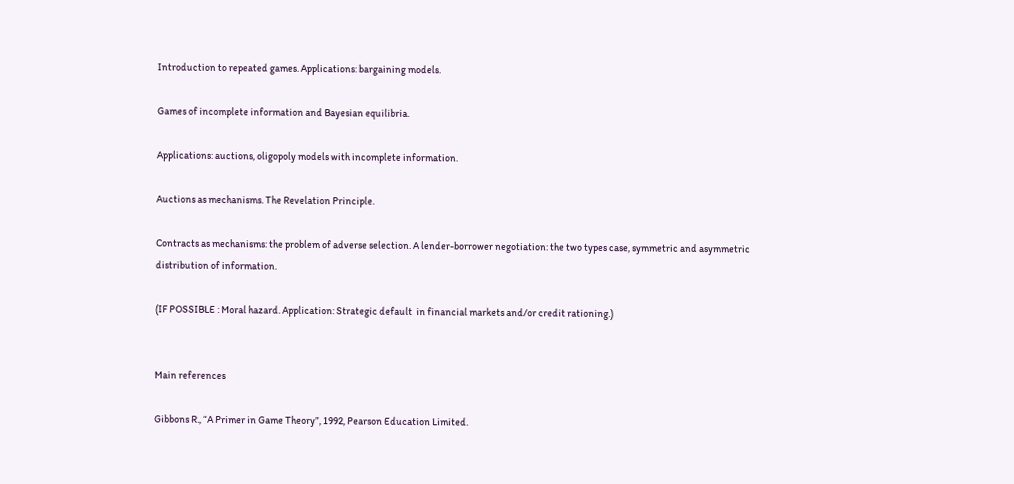Introduction to repeated games. Applications: bargaining models.

Games of incomplete information and Bayesian equilibria.

Applications: auctions, oligopoly models with incomplete information.

Auctions as mechanisms. The Revelation Principle.

Contracts as mechanisms: the problem of adverse selection. A lender-borrower negotiation: the two types case, symmetric and asymmetric distribution of information.

(IF POSSIBLE : Moral hazard. Application: Strategic default  in financial markets and/or credit rationing.)


Main references

Gibbons R., “A Primer in Game Theory”, 1992, Pearson Education Limited.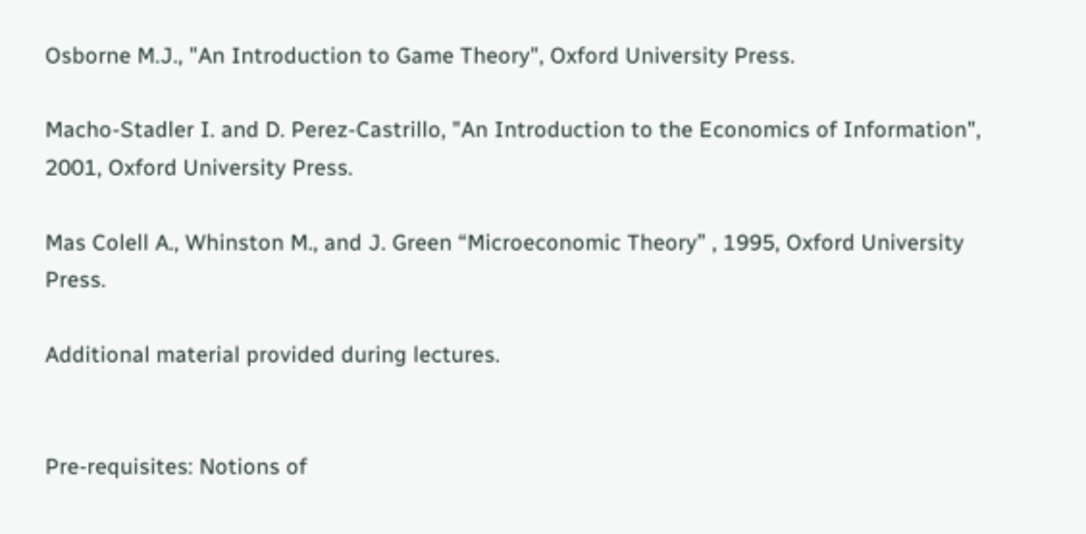Osborne M.J., "An Introduction to Game Theory", Oxford University Press.

Macho-Stadler I. and D. Perez-Castrillo, "An Introduction to the Economics of Information", 2001, Oxford University Press.

Mas Colell A., Whinston M., and J. Green “Microeconomic Theory” , 1995, Oxford University Press.

Additional material provided during lectures.


Pre-requisites: Notions of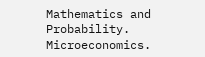Mathematics and Probability. Microeconomics.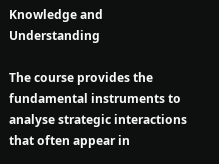Knowledge and Understanding

The course provides the fundamental instruments to analyse strategic interactions that often appear in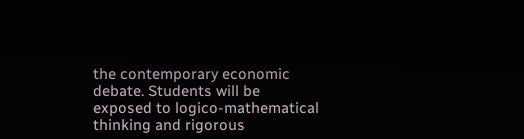the contemporary economic debate. Students will be exposed to logico-mathematical thinking and rigorous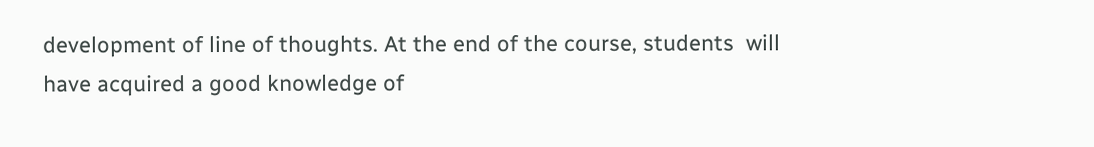development of line of thoughts. At the end of the course, students  will have acquired a good knowledge of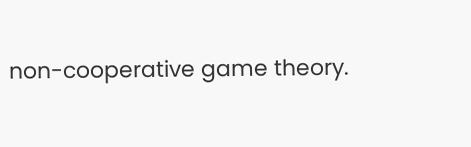non-cooperative game theory.